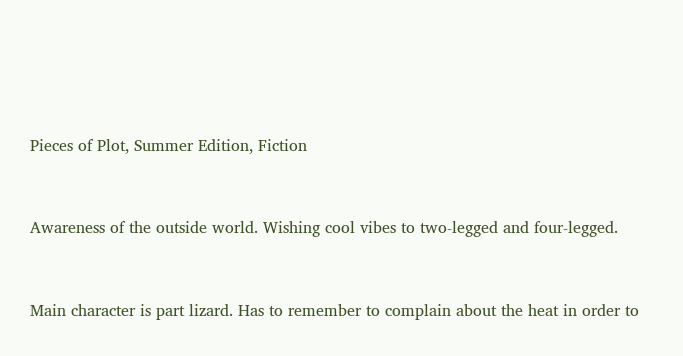Pieces of Plot, Summer Edition, Fiction


Awareness of the outside world. Wishing cool vibes to two-legged and four-legged.


Main character is part lizard. Has to remember to complain about the heat in order to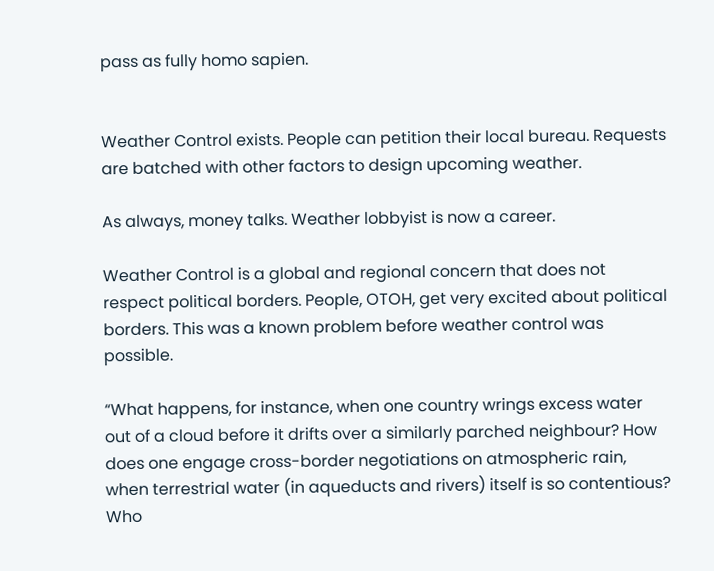pass as fully homo sapien.


Weather Control exists. People can petition their local bureau. Requests are batched with other factors to design upcoming weather.

As always, money talks. Weather lobbyist is now a career.

Weather Control is a global and regional concern that does not respect political borders. People, OTOH, get very excited about political borders. This was a known problem before weather control was possible.

“What happens, for instance, when one country wrings excess water out of a cloud before it drifts over a similarly parched neighbour? How does one engage cross-border negotiations on atmospheric rain, when terrestrial water (in aqueducts and rivers) itself is so contentious? Who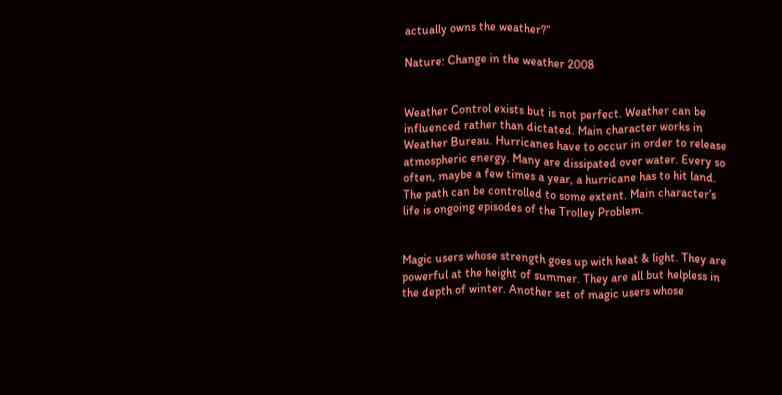actually owns the weather?”

Nature: Change in the weather 2008


Weather Control exists but is not perfect. Weather can be influenced rather than dictated. Main character works in Weather Bureau. Hurricanes have to occur in order to release atmospheric energy. Many are dissipated over water. Every so often, maybe a few times a year, a hurricane has to hit land. The path can be controlled to some extent. Main character’s life is ongoing episodes of the Trolley Problem.


Magic users whose strength goes up with heat & light. They are powerful at the height of summer. They are all but helpless in the depth of winter. Another set of magic users whose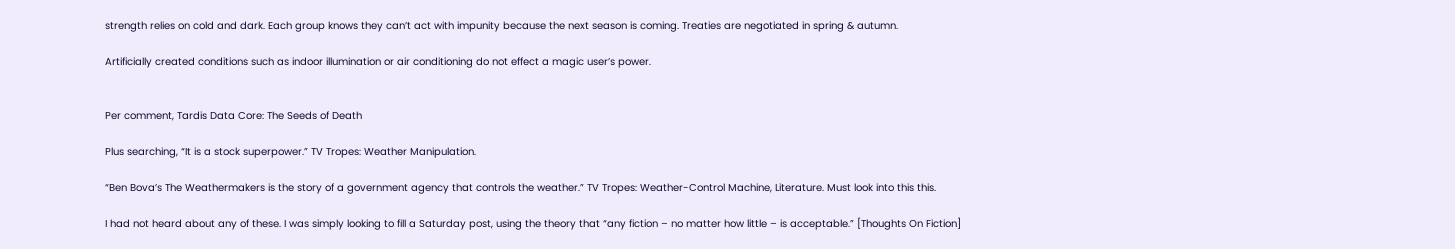strength relies on cold and dark. Each group knows they can’t act with impunity because the next season is coming. Treaties are negotiated in spring & autumn.

Artificially created conditions such as indoor illumination or air conditioning do not effect a magic user’s power.


Per comment, Tardis Data Core: The Seeds of Death

Plus searching, “It is a stock superpower.” TV Tropes: Weather Manipulation.

“Ben Bova’s The Weathermakers is the story of a government agency that controls the weather.” TV Tropes: Weather-Control Machine, Literature. Must look into this this.

I had not heard about any of these. I was simply looking to fill a Saturday post, using the theory that “any fiction – no matter how little – is acceptable.” [Thoughts On Fiction]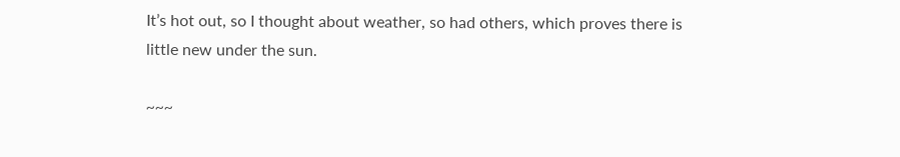It’s hot out, so I thought about weather, so had others, which proves there is little new under the sun.

~~~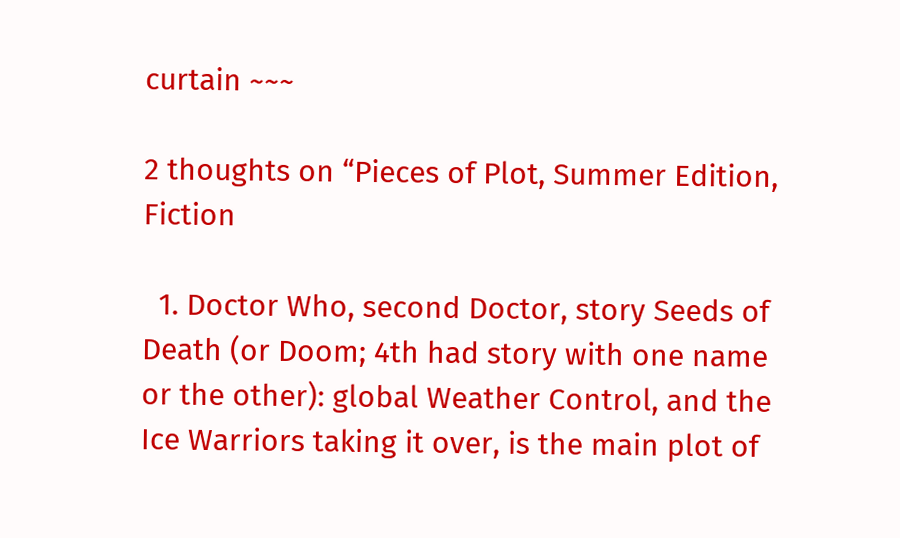curtain ~~~

2 thoughts on “Pieces of Plot, Summer Edition, Fiction

  1. Doctor Who, second Doctor, story Seeds of Death (or Doom; 4th had story with one name or the other): global Weather Control, and the Ice Warriors taking it over, is the main plot of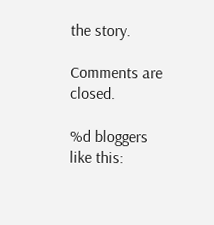the story.

Comments are closed.

%d bloggers like this: